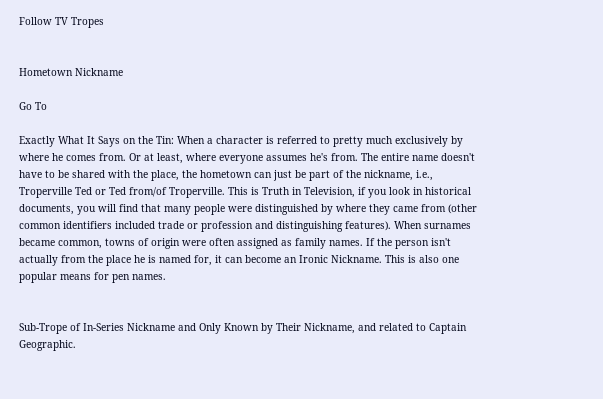Follow TV Tropes


Hometown Nickname

Go To

Exactly What It Says on the Tin: When a character is referred to pretty much exclusively by where he comes from. Or at least, where everyone assumes he's from. The entire name doesn't have to be shared with the place, the hometown can just be part of the nickname, i.e., Troperville Ted or Ted from/of Troperville. This is Truth in Television, if you look in historical documents, you will find that many people were distinguished by where they came from (other common identifiers included trade or profession and distinguishing features). When surnames became common, towns of origin were often assigned as family names. If the person isn't actually from the place he is named for, it can become an Ironic Nickname. This is also one popular means for pen names.


Sub-Trope of In-Series Nickname and Only Known by Their Nickname, and related to Captain Geographic.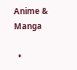Anime & Manga

  •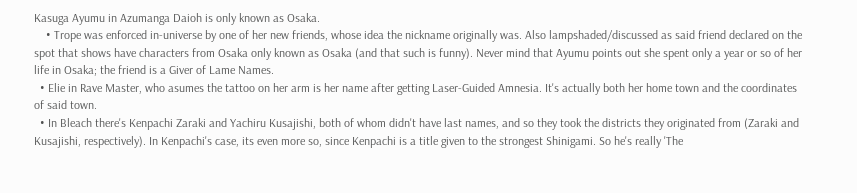Kasuga Ayumu in Azumanga Daioh is only known as Osaka.
    • Trope was enforced in-universe by one of her new friends, whose idea the nickname originally was. Also lampshaded/discussed as said friend declared on the spot that shows have characters from Osaka only known as Osaka (and that such is funny). Never mind that Ayumu points out she spent only a year or so of her life in Osaka; the friend is a Giver of Lame Names.
  • Elie in Rave Master, who asumes the tattoo on her arm is her name after getting Laser-Guided Amnesia. It's actually both her home town and the coordinates of said town.
  • In Bleach there's Kenpachi Zaraki and Yachiru Kusajishi, both of whom didn't have last names, and so they took the districts they originated from (Zaraki and Kusajishi, respectively). In Kenpachi's case, its even more so, since Kenpachi is a title given to the strongest Shinigami. So he's really 'The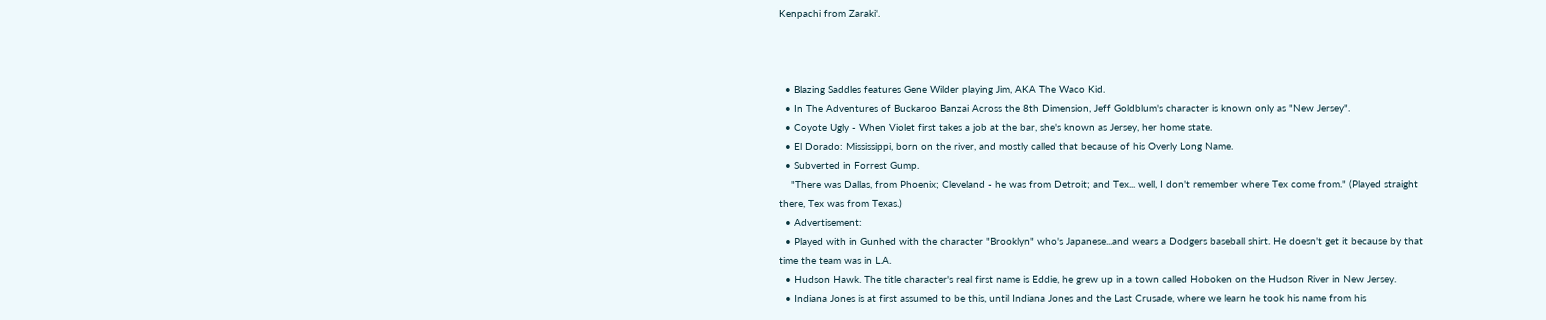Kenpachi from Zaraki'.



  • Blazing Saddles features Gene Wilder playing Jim, AKA The Waco Kid.
  • In The Adventures of Buckaroo Banzai Across the 8th Dimension, Jeff Goldblum's character is known only as "New Jersey".
  • Coyote Ugly - When Violet first takes a job at the bar, she's known as Jersey, her home state.
  • El Dorado: Mississippi, born on the river, and mostly called that because of his Overly Long Name.
  • Subverted in Forrest Gump.
    "There was Dallas, from Phoenix; Cleveland - he was from Detroit; and Tex... well, I don't remember where Tex come from." (Played straight there, Tex was from Texas.)
  • Advertisement:
  • Played with in Gunhed with the character "Brooklyn" who's Japanese...and wears a Dodgers baseball shirt. He doesn't get it because by that time the team was in L.A.
  • Hudson Hawk. The title character's real first name is Eddie, he grew up in a town called Hoboken on the Hudson River in New Jersey.
  • Indiana Jones is at first assumed to be this, until Indiana Jones and the Last Crusade, where we learn he took his name from his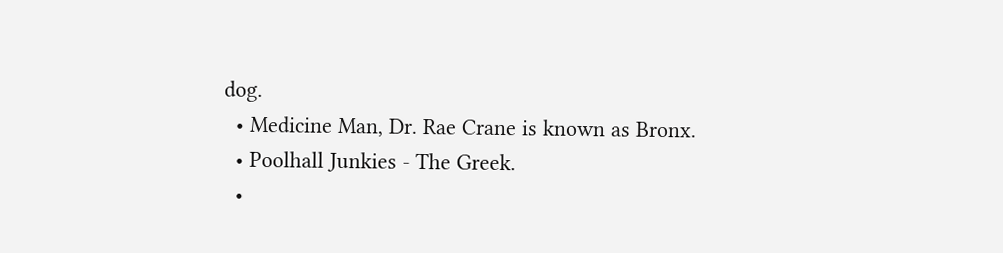dog.
  • Medicine Man, Dr. Rae Crane is known as Bronx.
  • Poolhall Junkies - The Greek.
  •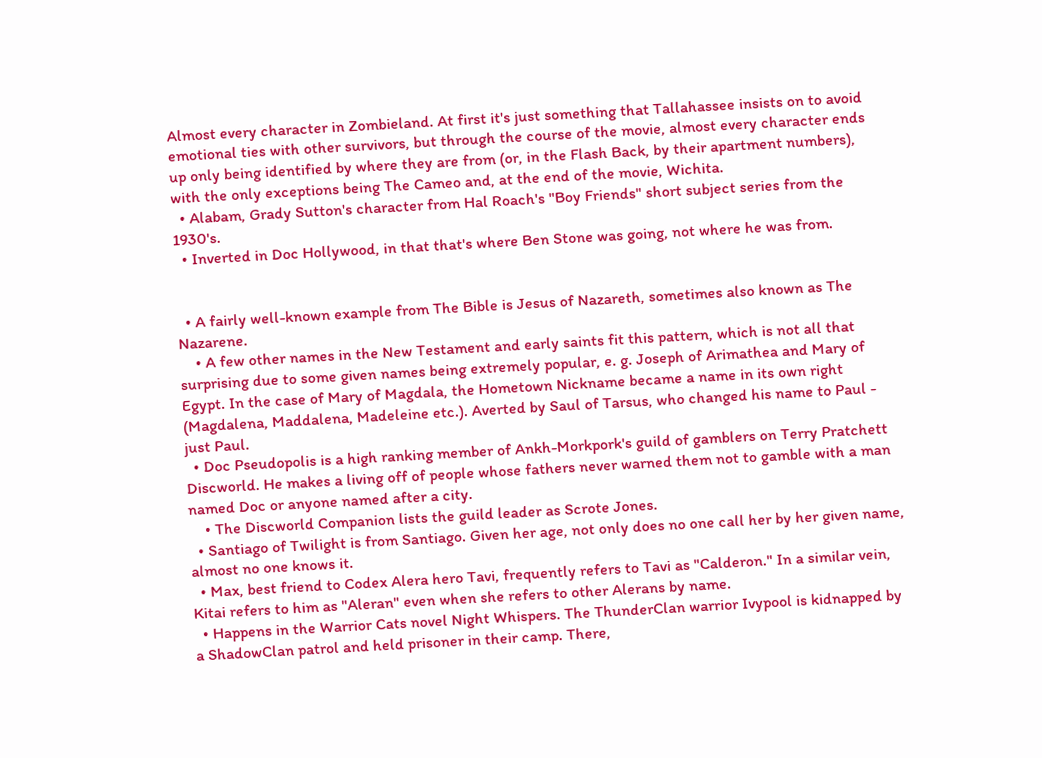Almost every character in Zombieland. At first it's just something that Tallahassee insists on to avoid emotional ties with other survivors, but through the course of the movie, almost every character ends up only being identified by where they are from (or, in the Flash Back, by their apartment numbers), with the only exceptions being The Cameo and, at the end of the movie, Wichita.
  • Alabam, Grady Sutton's character from Hal Roach's "Boy Friends" short subject series from the 1930's.
  • Inverted in Doc Hollywood, in that that's where Ben Stone was going, not where he was from.


  • A fairly well-known example from The Bible is Jesus of Nazareth, sometimes also known as The Nazarene.
    • A few other names in the New Testament and early saints fit this pattern, which is not all that surprising due to some given names being extremely popular, e. g. Joseph of Arimathea and Mary of Egypt. In the case of Mary of Magdala, the Hometown Nickname became a name in its own right (Magdalena, Maddalena, Madeleine etc.). Averted by Saul of Tarsus, who changed his name to Paul - just Paul.
  • Doc Pseudopolis is a high ranking member of Ankh-Morkpork's guild of gamblers on Terry Pratchett Discworld. He makes a living off of people whose fathers never warned them not to gamble with a man named Doc or anyone named after a city.
    • The Discworld Companion lists the guild leader as Scrote Jones.
  • Santiago of Twilight is from Santiago. Given her age, not only does no one call her by her given name, almost no one knows it.
  • Max, best friend to Codex Alera hero Tavi, frequently refers to Tavi as "Calderon." In a similar vein, Kitai refers to him as "Aleran" even when she refers to other Alerans by name.
  • Happens in the Warrior Cats novel Night Whispers. The ThunderClan warrior Ivypool is kidnapped by a ShadowClan patrol and held prisoner in their camp. There,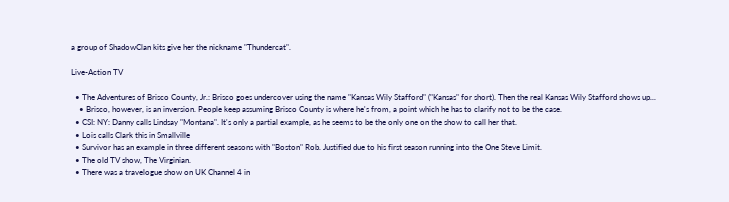a group of ShadowClan kits give her the nickname "Thundercat".

Live-Action TV

  • The Adventures of Brisco County, Jr.: Brisco goes undercover using the name "Kansas Wily Stafford" ("Kansas" for short). Then the real Kansas Wily Stafford shows up...
    • Brisco, however, is an inversion. People keep assuming Brisco County is where he's from, a point which he has to clarify not to be the case.
  • CSI: NY: Danny calls Lindsay "Montana". It's only a partial example, as he seems to be the only one on the show to call her that.
  • Lois calls Clark this in Smallville
  • Survivor has an example in three different seasons with "Boston" Rob. Justified due to his first season running into the One Steve Limit.
  • The old TV show, The Virginian.
  • There was a travelogue show on UK Channel 4 in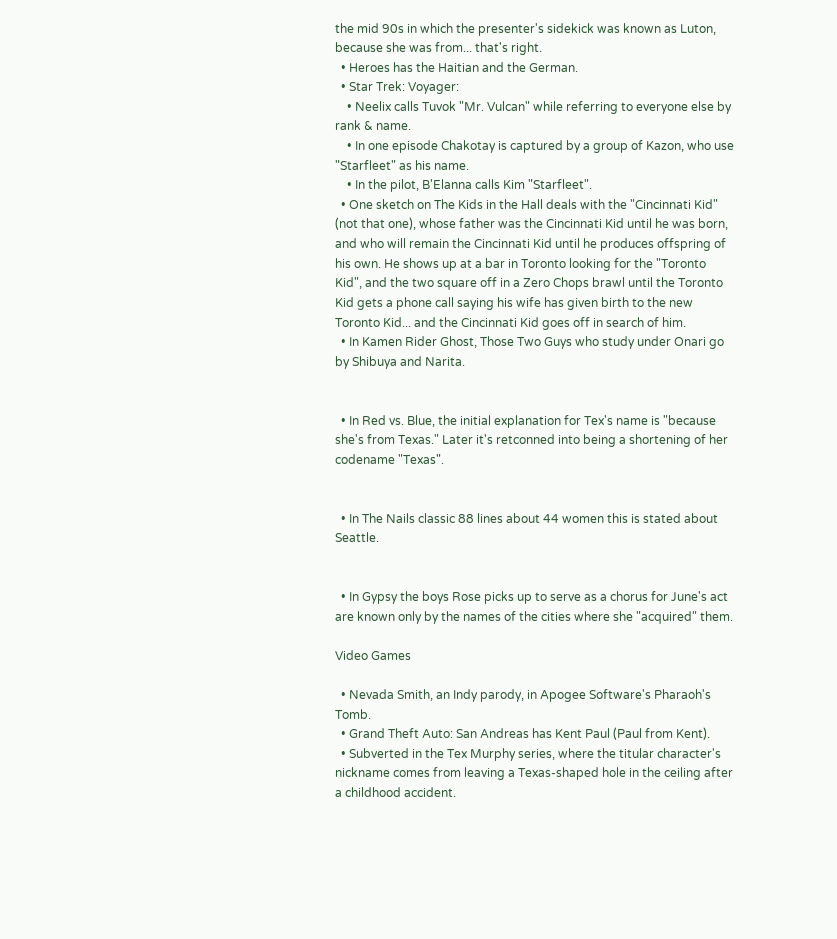the mid 90s in which the presenter's sidekick was known as Luton, because she was from... that's right.
  • Heroes has the Haitian and the German.
  • Star Trek: Voyager:
    • Neelix calls Tuvok "Mr. Vulcan" while referring to everyone else by rank & name.
    • In one episode Chakotay is captured by a group of Kazon, who use "Starfleet" as his name.
    • In the pilot, B'Elanna calls Kim "Starfleet".
  • One sketch on The Kids in the Hall deals with the "Cincinnati Kid" (not that one), whose father was the Cincinnati Kid until he was born, and who will remain the Cincinnati Kid until he produces offspring of his own. He shows up at a bar in Toronto looking for the "Toronto Kid", and the two square off in a Zero Chops brawl until the Toronto Kid gets a phone call saying his wife has given birth to the new Toronto Kid... and the Cincinnati Kid goes off in search of him.
  • In Kamen Rider Ghost, Those Two Guys who study under Onari go by Shibuya and Narita.


  • In Red vs. Blue, the initial explanation for Tex's name is "because she's from Texas." Later it's retconned into being a shortening of her codename "Texas".


  • In The Nails classic 88 lines about 44 women this is stated about Seattle.


  • In Gypsy the boys Rose picks up to serve as a chorus for June's act are known only by the names of the cities where she "acquired" them.

Video Games

  • Nevada Smith, an Indy parody, in Apogee Software's Pharaoh's Tomb.
  • Grand Theft Auto: San Andreas has Kent Paul (Paul from Kent).
  • Subverted in the Tex Murphy series, where the titular character's nickname comes from leaving a Texas-shaped hole in the ceiling after a childhood accident.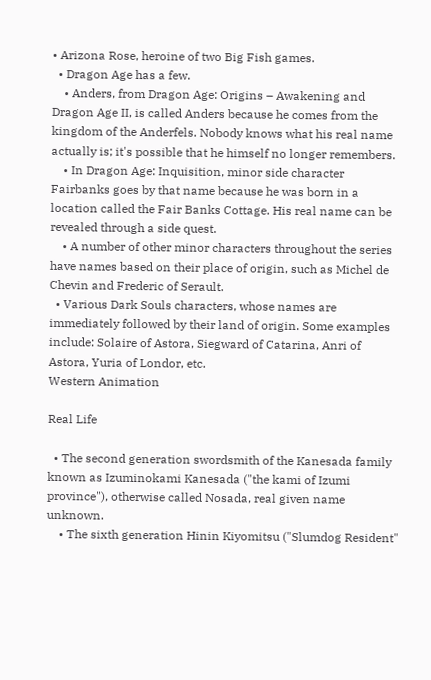• Arizona Rose, heroine of two Big Fish games.
  • Dragon Age has a few.
    • Anders, from Dragon Age: Origins – Awakening and Dragon Age II, is called Anders because he comes from the kingdom of the Anderfels. Nobody knows what his real name actually is; it's possible that he himself no longer remembers.
    • In Dragon Age: Inquisition, minor side character Fairbanks goes by that name because he was born in a location called the Fair Banks Cottage. His real name can be revealed through a side quest.
    • A number of other minor characters throughout the series have names based on their place of origin, such as Michel de Chevin and Frederic of Serault.
  • Various Dark Souls characters, whose names are immediately followed by their land of origin. Some examples include: Solaire of Astora, Siegward of Catarina, Anri of Astora, Yuria of Londor, etc.
Western Animation

Real Life

  • The second generation swordsmith of the Kanesada family known as Izuminokami Kanesada ("the kami of Izumi province"), otherwise called Nosada, real given name unknown.
    • The sixth generation Hinin Kiyomitsu ("Slumdog Resident"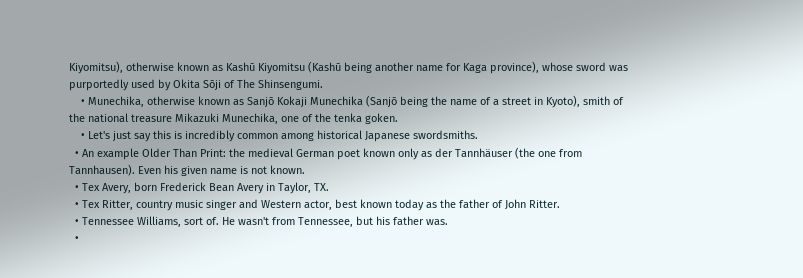Kiyomitsu), otherwise known as Kashū Kiyomitsu (Kashū being another name for Kaga province), whose sword was purportedly used by Okita Sōji of The Shinsengumi.
    • Munechika, otherwise known as Sanjō Kokaji Munechika (Sanjō being the name of a street in Kyoto), smith of the national treasure Mikazuki Munechika, one of the tenka goken.
    • Let's just say this is incredibly common among historical Japanese swordsmiths.
  • An example Older Than Print: the medieval German poet known only as der Tannhäuser (the one from Tannhausen). Even his given name is not known.
  • Tex Avery, born Frederick Bean Avery in Taylor, TX.
  • Tex Ritter, country music singer and Western actor, best known today as the father of John Ritter.
  • Tennessee Williams, sort of. He wasn't from Tennessee, but his father was.
  •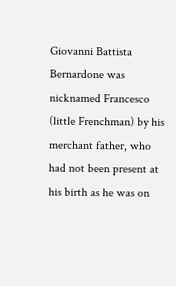Giovanni Battista Bernardone was nicknamed Francesco (little Frenchman) by his merchant father, who had not been present at his birth as he was on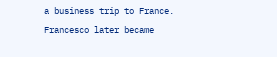a business trip to France. Francesco later became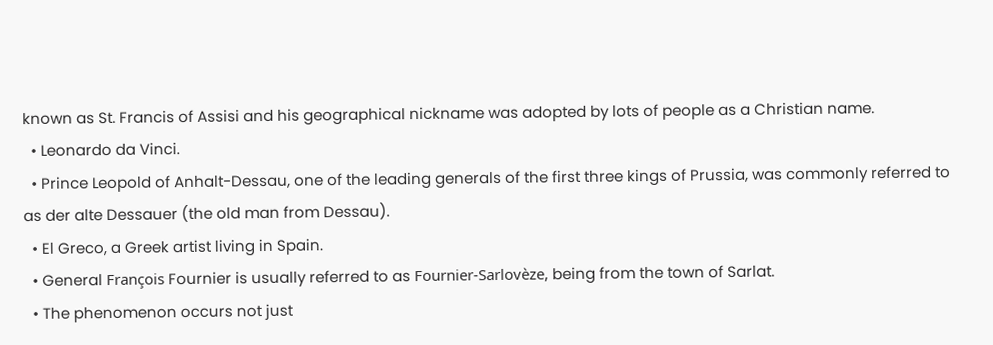known as St. Francis of Assisi and his geographical nickname was adopted by lots of people as a Christian name.
  • Leonardo da Vinci.
  • Prince Leopold of Anhalt-Dessau, one of the leading generals of the first three kings of Prussia, was commonly referred to as der alte Dessauer (the old man from Dessau).
  • El Greco, a Greek artist living in Spain.
  • General François Fournier is usually referred to as Fournier-Sarlovèze, being from the town of Sarlat.
  • The phenomenon occurs not just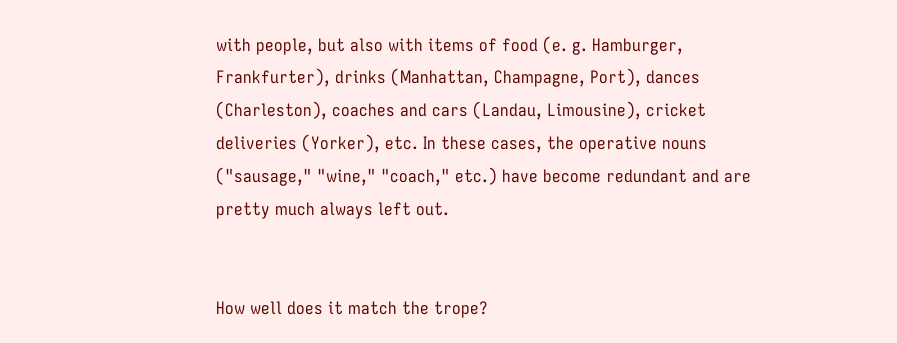with people, but also with items of food (e. g. Hamburger, Frankfurter), drinks (Manhattan, Champagne, Port), dances (Charleston), coaches and cars (Landau, Limousine), cricket deliveries (Yorker), etc. In these cases, the operative nouns ("sausage," "wine," "coach," etc.) have become redundant and are pretty much always left out.


How well does it match the trope?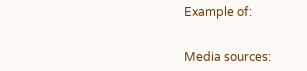Example of:


Media sources: